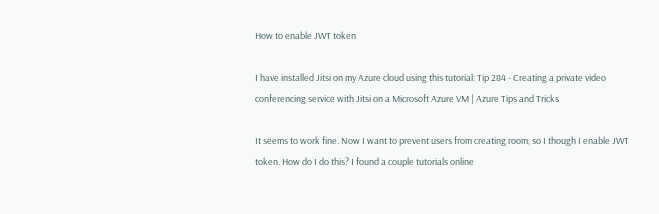How to enable JWT token

I have installed Jitsi on my Azure cloud using this tutorial: Tip 284 - Creating a private video conferencing service with Jitsi on a Microsoft Azure VM | Azure Tips and Tricks

It seems to work fine. Now I want to prevent users from creating room, so I though I enable JWT token. How do I do this? I found a couple tutorials online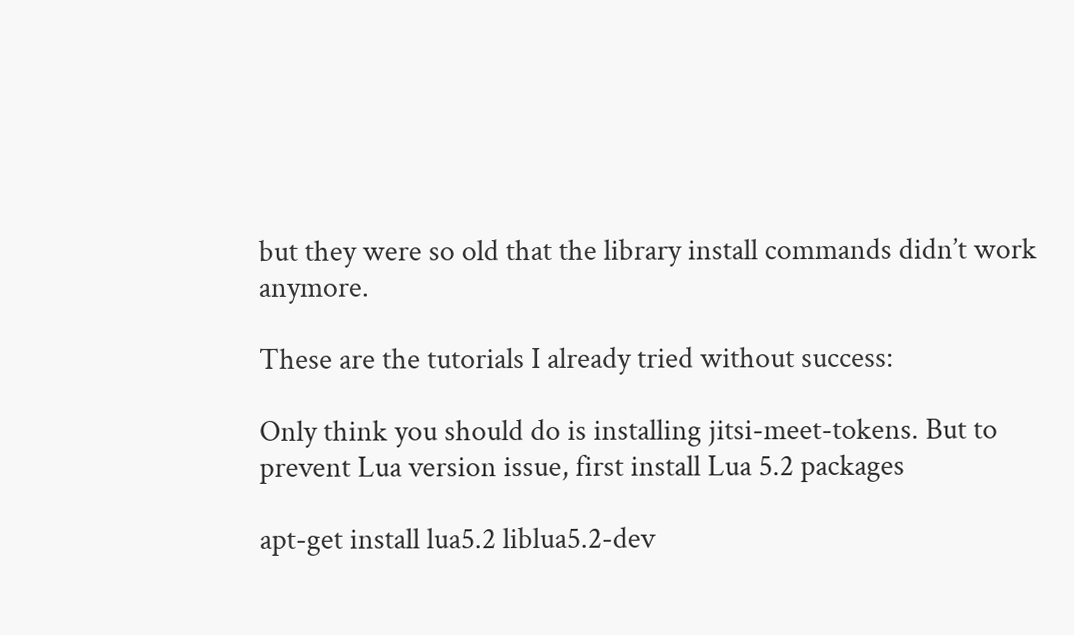but they were so old that the library install commands didn’t work anymore.

These are the tutorials I already tried without success:

Only think you should do is installing jitsi-meet-tokens. But to prevent Lua version issue, first install Lua 5.2 packages

apt-get install lua5.2 liblua5.2-dev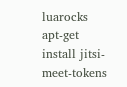luarocks
apt-get install jitsi-meet-tokens